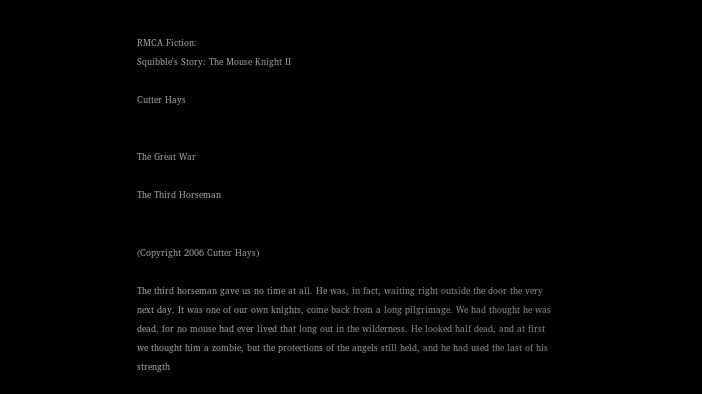RMCA Fiction:
Squibble's Story: The Mouse Knight II

Cutter Hays


The Great War

The Third Horseman


(Copyright 2006 Cutter Hays)

The third horseman gave us no time at all. He was, in fact, waiting right outside the door the very next day. It was one of our own knights, come back from a long pilgrimage. We had thought he was dead, for no mouse had ever lived that long out in the wilderness. He looked half dead, and at first we thought him a zombie, but the protections of the angels still held, and he had used the last of his strength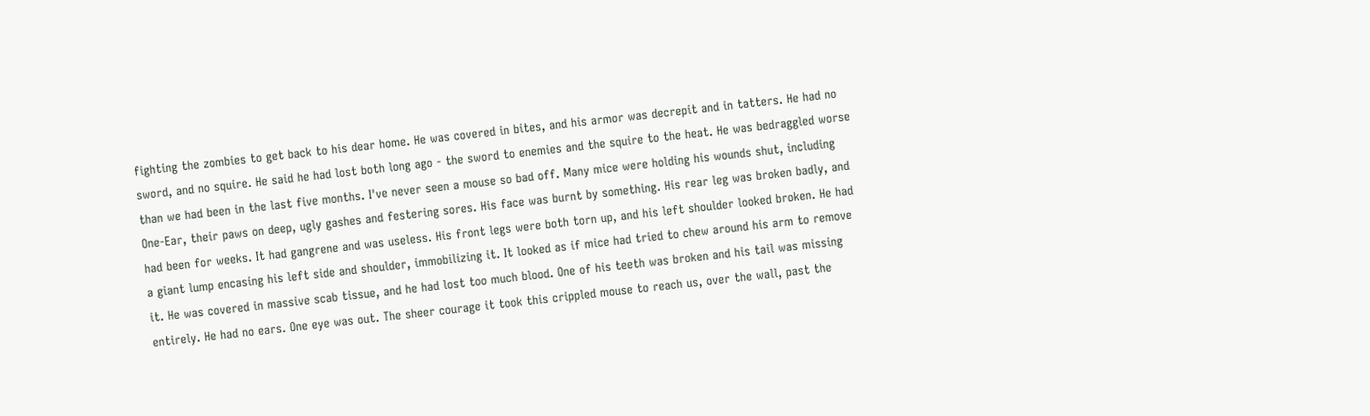fighting the zombies to get back to his dear home. He was covered in bites, and his armor was decrepit and in tatters. He had no sword, and no squire. He said he had lost both long ago - the sword to enemies and the squire to the heat. He was bedraggled worse than we had been in the last five months. I've never seen a mouse so bad off. Many mice were holding his wounds shut, including One-Ear, their paws on deep, ugly gashes and festering sores. His face was burnt by something. His rear leg was broken badly, and had been for weeks. It had gangrene and was useless. His front legs were both torn up, and his left shoulder looked broken. He had a giant lump encasing his left side and shoulder, immobilizing it. It looked as if mice had tried to chew around his arm to remove it. He was covered in massive scab tissue, and he had lost too much blood. One of his teeth was broken and his tail was missing entirely. He had no ears. One eye was out. The sheer courage it took this crippled mouse to reach us, over the wall, past the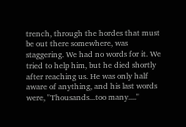trench, through the hordes that must be out there somewhere, was staggering. We had no words for it. We tried to help him, but he died shortly after reaching us. He was only half aware of anything, and his last words were, "Thousands...too many...."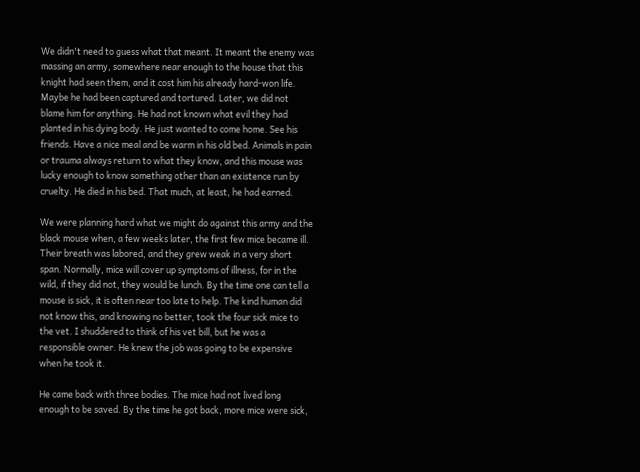We didn't need to guess what that meant. It meant the enemy was massing an army, somewhere near enough to the house that this knight had seen them, and it cost him his already hard-won life. Maybe he had been captured and tortured. Later, we did not blame him for anything. He had not known what evil they had planted in his dying body. He just wanted to come home. See his friends. Have a nice meal and be warm in his old bed. Animals in pain or trauma always return to what they know, and this mouse was lucky enough to know something other than an existence run by cruelty. He died in his bed. That much, at least, he had earned.

We were planning hard what we might do against this army and the black mouse when, a few weeks later, the first few mice became ill. Their breath was labored, and they grew weak in a very short span. Normally, mice will cover up symptoms of illness, for in the wild, if they did not, they would be lunch. By the time one can tell a mouse is sick, it is often near too late to help. The kind human did not know this, and knowing no better, took the four sick mice to the vet. I shuddered to think of his vet bill, but he was a responsible owner. He knew the job was going to be expensive when he took it.

He came back with three bodies. The mice had not lived long enough to be saved. By the time he got back, more mice were sick,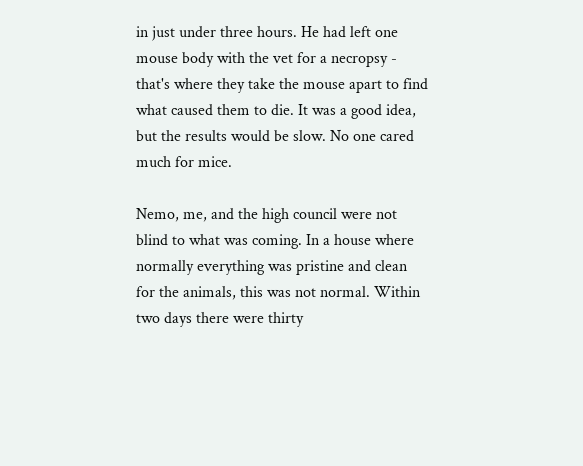in just under three hours. He had left one mouse body with the vet for a necropsy - that's where they take the mouse apart to find what caused them to die. It was a good idea, but the results would be slow. No one cared much for mice.

Nemo, me, and the high council were not blind to what was coming. In a house where normally everything was pristine and clean for the animals, this was not normal. Within two days there were thirty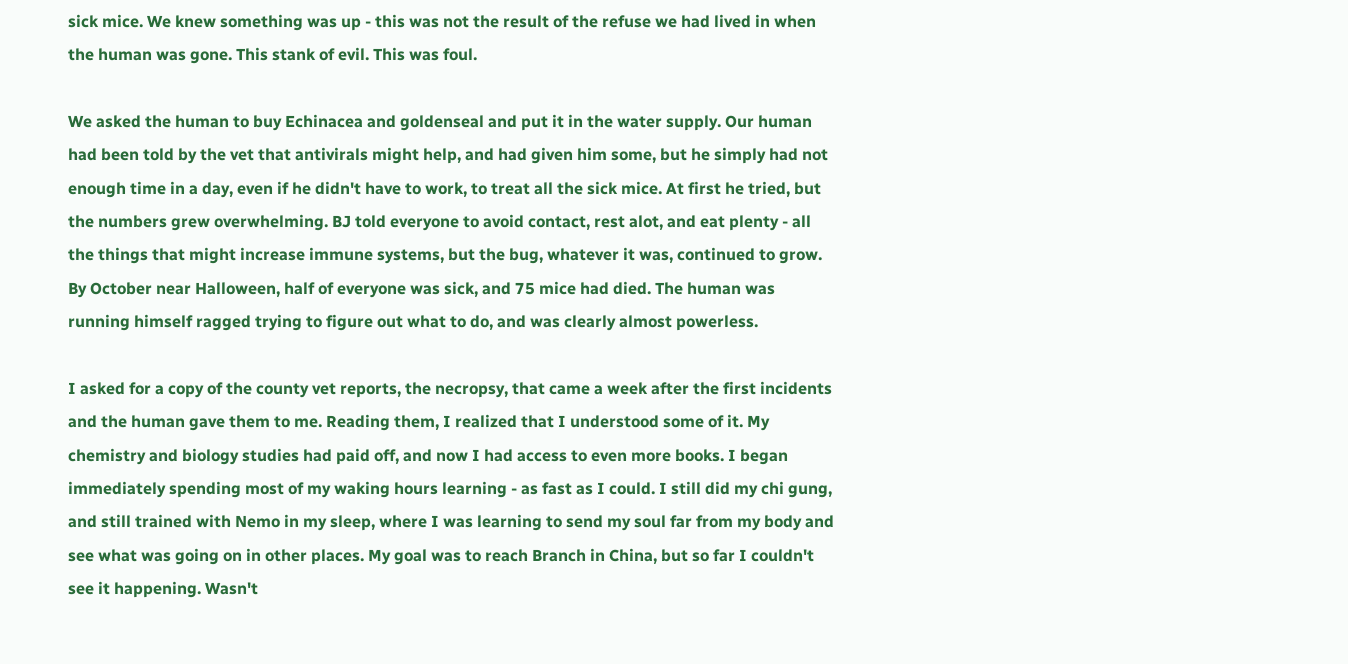sick mice. We knew something was up - this was not the result of the refuse we had lived in when the human was gone. This stank of evil. This was foul.

We asked the human to buy Echinacea and goldenseal and put it in the water supply. Our human had been told by the vet that antivirals might help, and had given him some, but he simply had not enough time in a day, even if he didn't have to work, to treat all the sick mice. At first he tried, but the numbers grew overwhelming. BJ told everyone to avoid contact, rest alot, and eat plenty - all the things that might increase immune systems, but the bug, whatever it was, continued to grow. By October near Halloween, half of everyone was sick, and 75 mice had died. The human was running himself ragged trying to figure out what to do, and was clearly almost powerless.

I asked for a copy of the county vet reports, the necropsy, that came a week after the first incidents and the human gave them to me. Reading them, I realized that I understood some of it. My chemistry and biology studies had paid off, and now I had access to even more books. I began immediately spending most of my waking hours learning - as fast as I could. I still did my chi gung, and still trained with Nemo in my sleep, where I was learning to send my soul far from my body and see what was going on in other places. My goal was to reach Branch in China, but so far I couldn't see it happening. Wasn't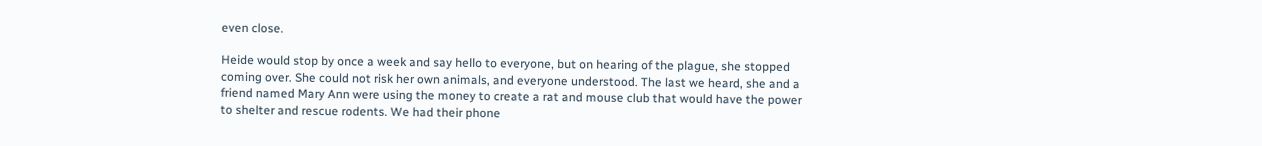even close.

Heide would stop by once a week and say hello to everyone, but on hearing of the plague, she stopped coming over. She could not risk her own animals, and everyone understood. The last we heard, she and a friend named Mary Ann were using the money to create a rat and mouse club that would have the power to shelter and rescue rodents. We had their phone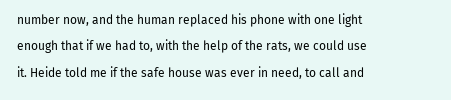number now, and the human replaced his phone with one light enough that if we had to, with the help of the rats, we could use it. Heide told me if the safe house was ever in need, to call and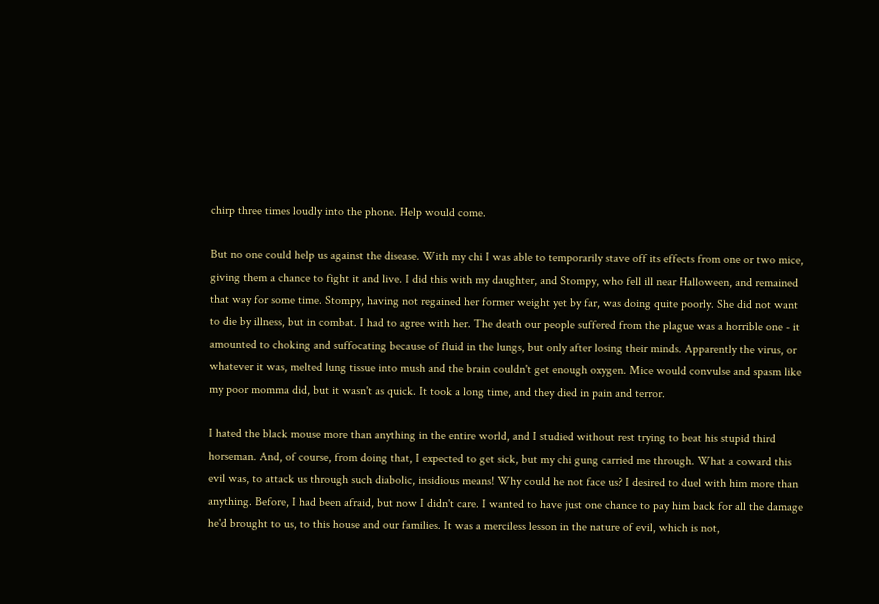chirp three times loudly into the phone. Help would come.

But no one could help us against the disease. With my chi I was able to temporarily stave off its effects from one or two mice, giving them a chance to fight it and live. I did this with my daughter, and Stompy, who fell ill near Halloween, and remained that way for some time. Stompy, having not regained her former weight yet by far, was doing quite poorly. She did not want to die by illness, but in combat. I had to agree with her. The death our people suffered from the plague was a horrible one - it amounted to choking and suffocating because of fluid in the lungs, but only after losing their minds. Apparently the virus, or whatever it was, melted lung tissue into mush and the brain couldn't get enough oxygen. Mice would convulse and spasm like my poor momma did, but it wasn't as quick. It took a long time, and they died in pain and terror.

I hated the black mouse more than anything in the entire world, and I studied without rest trying to beat his stupid third horseman. And, of course, from doing that, I expected to get sick, but my chi gung carried me through. What a coward this evil was, to attack us through such diabolic, insidious means! Why could he not face us? I desired to duel with him more than anything. Before, I had been afraid, but now I didn't care. I wanted to have just one chance to pay him back for all the damage he'd brought to us, to this house and our families. It was a merciless lesson in the nature of evil, which is not,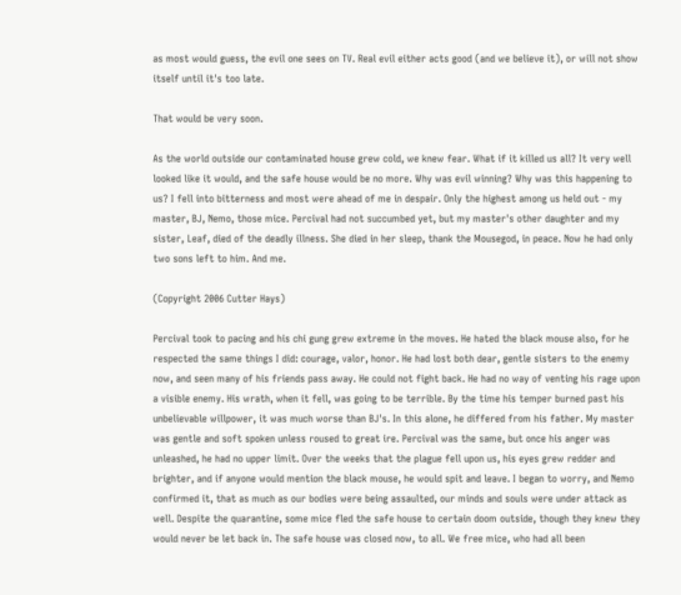as most would guess, the evil one sees on TV. Real evil either acts good (and we believe it), or will not show itself until it's too late.

That would be very soon.

As the world outside our contaminated house grew cold, we knew fear. What if it killed us all? It very well looked like it would, and the safe house would be no more. Why was evil winning? Why was this happening to us? I fell into bitterness and most were ahead of me in despair. Only the highest among us held out - my master, BJ, Nemo, those mice. Percival had not succumbed yet, but my master's other daughter and my sister, Leaf, died of the deadly illness. She died in her sleep, thank the Mousegod, in peace. Now he had only two sons left to him. And me.

(Copyright 2006 Cutter Hays)

Percival took to pacing and his chi gung grew extreme in the moves. He hated the black mouse also, for he respected the same things I did: courage, valor, honor. He had lost both dear, gentle sisters to the enemy now, and seen many of his friends pass away. He could not fight back. He had no way of venting his rage upon a visible enemy. His wrath, when it fell, was going to be terrible. By the time his temper burned past his unbelievable willpower, it was much worse than BJ's. In this alone, he differed from his father. My master was gentle and soft spoken unless roused to great ire. Percival was the same, but once his anger was unleashed, he had no upper limit. Over the weeks that the plague fell upon us, his eyes grew redder and brighter, and if anyone would mention the black mouse, he would spit and leave. I began to worry, and Nemo confirmed it, that as much as our bodies were being assaulted, our minds and souls were under attack as well. Despite the quarantine, some mice fled the safe house to certain doom outside, though they knew they would never be let back in. The safe house was closed now, to all. We free mice, who had all been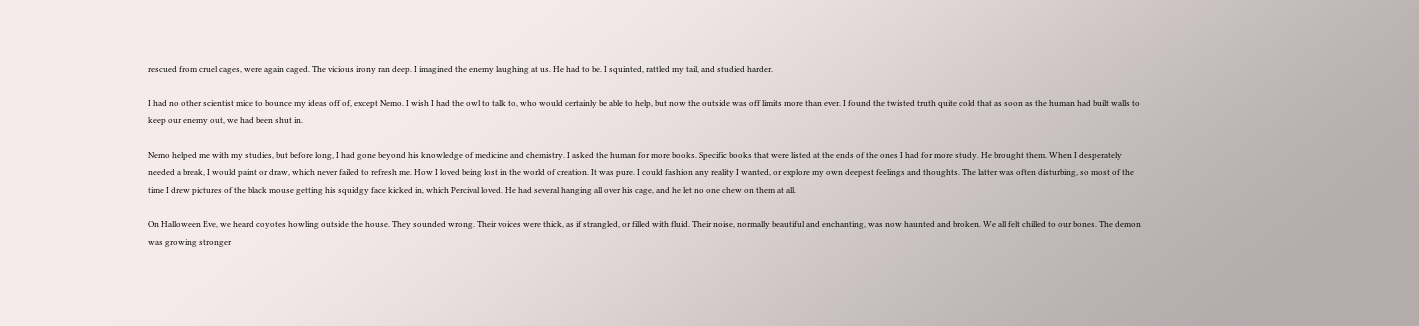rescued from cruel cages, were again caged. The vicious irony ran deep. I imagined the enemy laughing at us. He had to be. I squinted, rattled my tail, and studied harder.

I had no other scientist mice to bounce my ideas off of, except Nemo. I wish I had the owl to talk to, who would certainly be able to help, but now the outside was off limits more than ever. I found the twisted truth quite cold that as soon as the human had built walls to keep our enemy out, we had been shut in.

Nemo helped me with my studies, but before long, I had gone beyond his knowledge of medicine and chemistry. I asked the human for more books. Specific books that were listed at the ends of the ones I had for more study. He brought them. When I desperately needed a break, I would paint or draw, which never failed to refresh me. How I loved being lost in the world of creation. It was pure. I could fashion any reality I wanted, or explore my own deepest feelings and thoughts. The latter was often disturbing, so most of the time I drew pictures of the black mouse getting his squidgy face kicked in, which Percival loved. He had several hanging all over his cage, and he let no one chew on them at all.

On Halloween Eve, we heard coyotes howling outside the house. They sounded wrong. Their voices were thick, as if strangled, or filled with fluid. Their noise, normally beautiful and enchanting, was now haunted and broken. We all felt chilled to our bones. The demon was growing stronger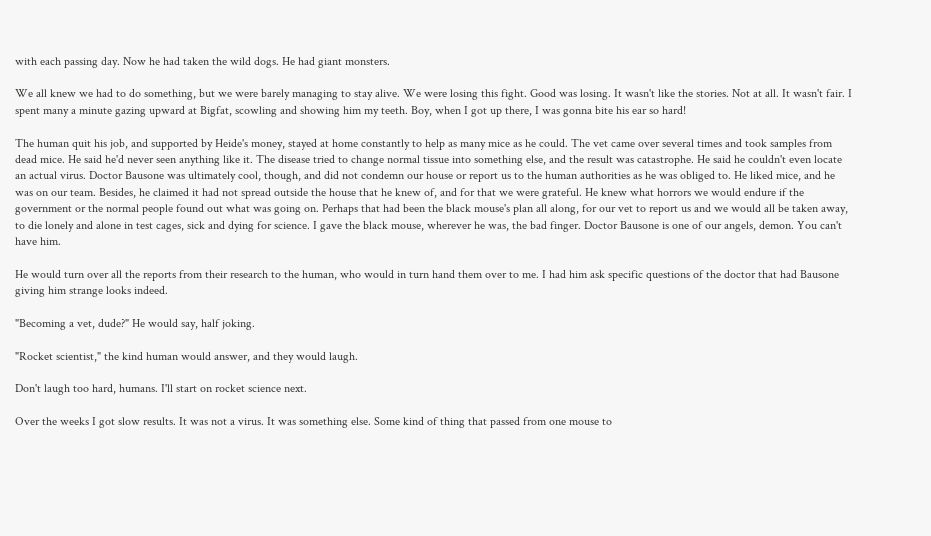with each passing day. Now he had taken the wild dogs. He had giant monsters.

We all knew we had to do something, but we were barely managing to stay alive. We were losing this fight. Good was losing. It wasn't like the stories. Not at all. It wasn't fair. I spent many a minute gazing upward at Bigfat, scowling and showing him my teeth. Boy, when I got up there, I was gonna bite his ear so hard!

The human quit his job, and supported by Heide's money, stayed at home constantly to help as many mice as he could. The vet came over several times and took samples from dead mice. He said he'd never seen anything like it. The disease tried to change normal tissue into something else, and the result was catastrophe. He said he couldn't even locate an actual virus. Doctor Bausone was ultimately cool, though, and did not condemn our house or report us to the human authorities as he was obliged to. He liked mice, and he was on our team. Besides, he claimed it had not spread outside the house that he knew of, and for that we were grateful. He knew what horrors we would endure if the government or the normal people found out what was going on. Perhaps that had been the black mouse's plan all along, for our vet to report us and we would all be taken away, to die lonely and alone in test cages, sick and dying for science. I gave the black mouse, wherever he was, the bad finger. Doctor Bausone is one of our angels, demon. You can't have him.

He would turn over all the reports from their research to the human, who would in turn hand them over to me. I had him ask specific questions of the doctor that had Bausone giving him strange looks indeed.

"Becoming a vet, dude?" He would say, half joking.

"Rocket scientist," the kind human would answer, and they would laugh.

Don't laugh too hard, humans. I'll start on rocket science next.

Over the weeks I got slow results. It was not a virus. It was something else. Some kind of thing that passed from one mouse to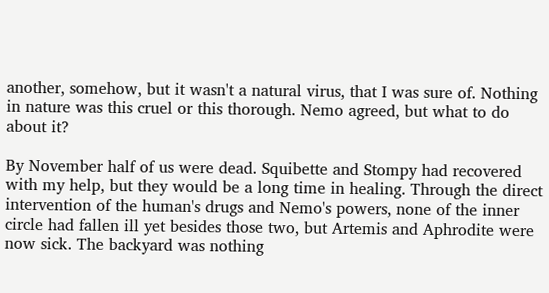another, somehow, but it wasn't a natural virus, that I was sure of. Nothing in nature was this cruel or this thorough. Nemo agreed, but what to do about it?

By November half of us were dead. Squibette and Stompy had recovered with my help, but they would be a long time in healing. Through the direct intervention of the human's drugs and Nemo's powers, none of the inner circle had fallen ill yet besides those two, but Artemis and Aphrodite were now sick. The backyard was nothing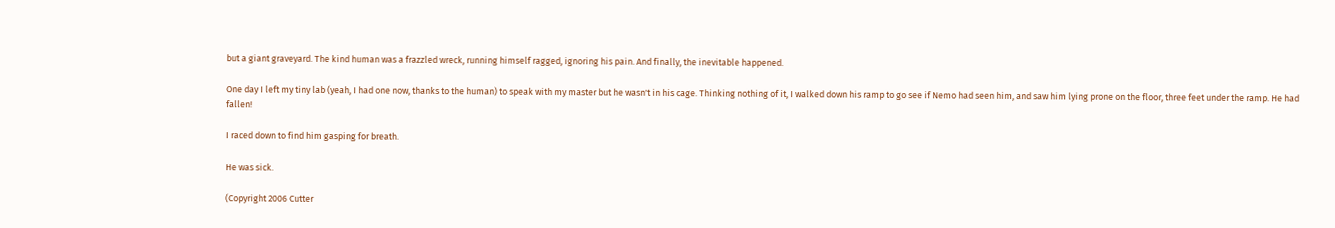but a giant graveyard. The kind human was a frazzled wreck, running himself ragged, ignoring his pain. And finally, the inevitable happened.

One day I left my tiny lab (yeah, I had one now, thanks to the human) to speak with my master but he wasn't in his cage. Thinking nothing of it, I walked down his ramp to go see if Nemo had seen him, and saw him lying prone on the floor, three feet under the ramp. He had fallen!

I raced down to find him gasping for breath.

He was sick.

(Copyright 2006 Cutter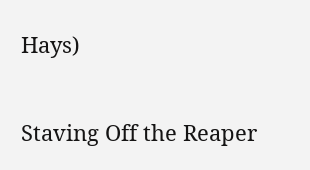Hays)

Staving Off the Reaper